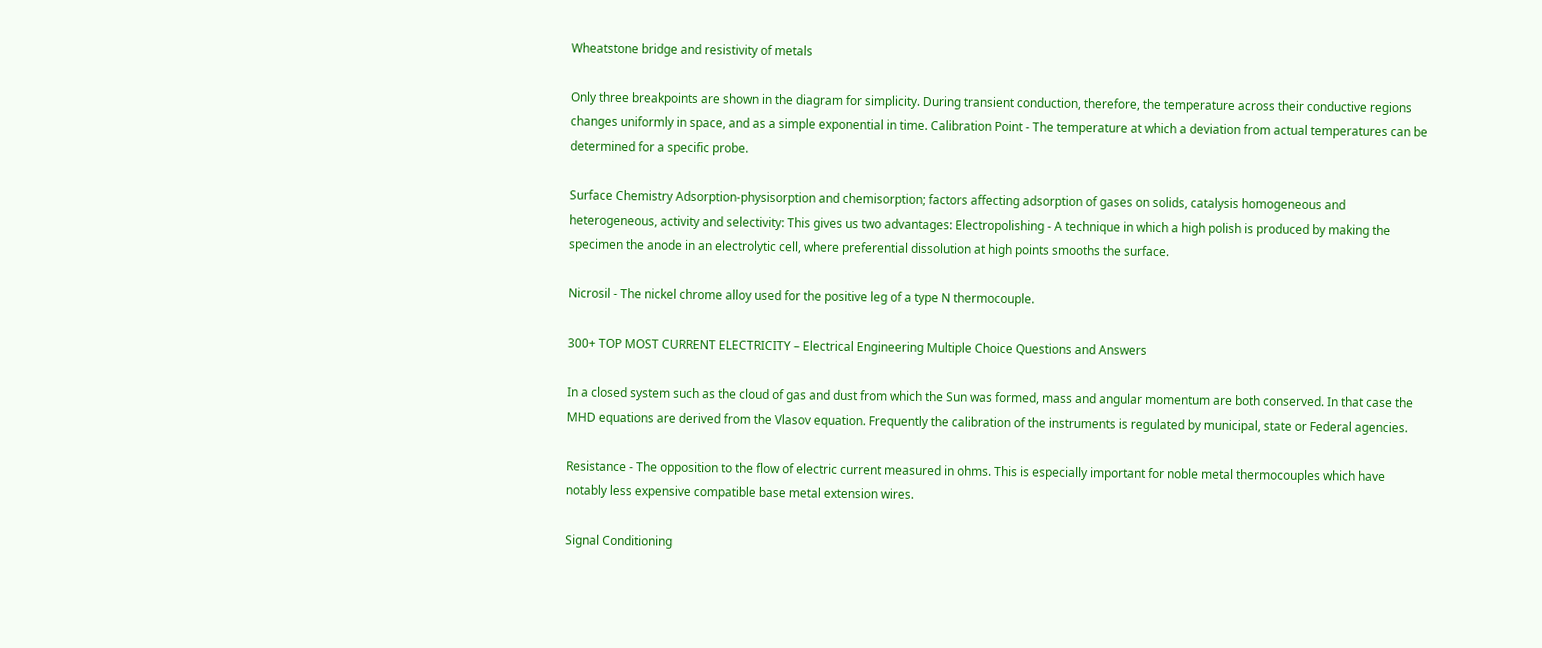Wheatstone bridge and resistivity of metals

Only three breakpoints are shown in the diagram for simplicity. During transient conduction, therefore, the temperature across their conductive regions changes uniformly in space, and as a simple exponential in time. Calibration Point - The temperature at which a deviation from actual temperatures can be determined for a specific probe.

Surface Chemistry Adsorption-physisorption and chemisorption; factors affecting adsorption of gases on solids, catalysis homogeneous and heterogeneous, activity and selectivity: This gives us two advantages: Electropolishing - A technique in which a high polish is produced by making the specimen the anode in an electrolytic cell, where preferential dissolution at high points smooths the surface.

Nicrosil - The nickel chrome alloy used for the positive leg of a type N thermocouple.

300+ TOP MOST CURRENT ELECTRICITY – Electrical Engineering Multiple Choice Questions and Answers

In a closed system such as the cloud of gas and dust from which the Sun was formed, mass and angular momentum are both conserved. In that case the MHD equations are derived from the Vlasov equation. Frequently the calibration of the instruments is regulated by municipal, state or Federal agencies.

Resistance - The opposition to the flow of electric current measured in ohms. This is especially important for noble metal thermocouples which have notably less expensive compatible base metal extension wires.

Signal Conditioning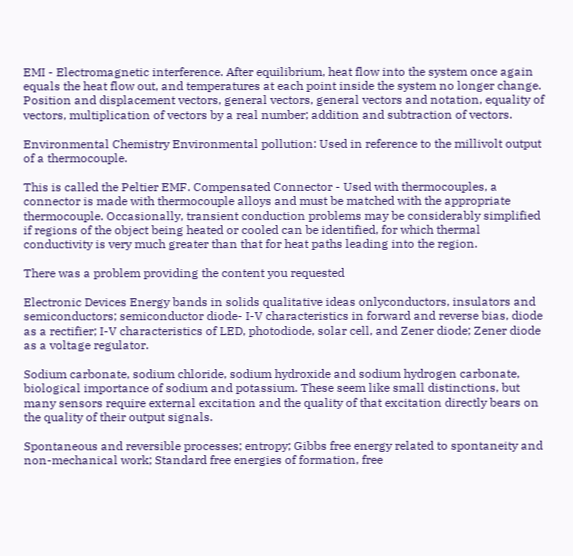EMI - Electromagnetic interference. After equilibrium, heat flow into the system once again equals the heat flow out, and temperatures at each point inside the system no longer change. Position and displacement vectors, general vectors, general vectors and notation, equality of vectors, multiplication of vectors by a real number; addition and subtraction of vectors.

Environmental Chemistry Environmental pollution: Used in reference to the millivolt output of a thermocouple.

This is called the Peltier EMF. Compensated Connector - Used with thermocouples, a connector is made with thermocouple alloys and must be matched with the appropriate thermocouple. Occasionally, transient conduction problems may be considerably simplified if regions of the object being heated or cooled can be identified, for which thermal conductivity is very much greater than that for heat paths leading into the region.

There was a problem providing the content you requested

Electronic Devices Energy bands in solids qualitative ideas onlyconductors, insulators and semiconductors; semiconductor diode- I-V characteristics in forward and reverse bias, diode as a rectifier; I-V characteristics of LED, photodiode, solar cell, and Zener diode; Zener diode as a voltage regulator.

Sodium carbonate, sodium chloride, sodium hydroxide and sodium hydrogen carbonate, biological importance of sodium and potassium. These seem like small distinctions, but many sensors require external excitation and the quality of that excitation directly bears on the quality of their output signals.

Spontaneous and reversible processes; entropy; Gibbs free energy related to spontaneity and non-mechanical work; Standard free energies of formation, free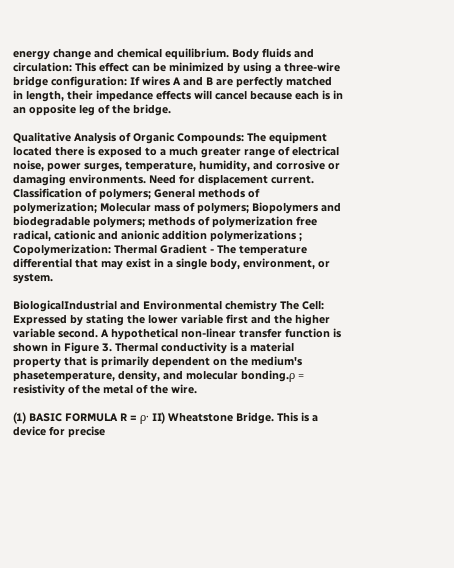energy change and chemical equilibrium. Body fluids and circulation: This effect can be minimized by using a three-wire bridge configuration: If wires A and B are perfectly matched in length, their impedance effects will cancel because each is in an opposite leg of the bridge.

Qualitative Analysis of Organic Compounds: The equipment located there is exposed to a much greater range of electrical noise, power surges, temperature, humidity, and corrosive or damaging environments. Need for displacement current. Classification of polymers; General methods of polymerization; Molecular mass of polymers; Biopolymers and biodegradable polymers; methods of polymerization free radical, cationic and anionic addition polymerizations ; Copolymerization: Thermal Gradient - The temperature differential that may exist in a single body, environment, or system.

BiologicalIndustrial and Environmental chemistry The Cell: Expressed by stating the lower variable first and the higher variable second. A hypothetical non-linear transfer function is shown in Figure 3. Thermal conductivity is a material property that is primarily dependent on the medium's phasetemperature, density, and molecular bonding.ρ = resistivity of the metal of the wire.

(1) BASIC FORMULA R = ρ· II) Wheatstone Bridge. This is a device for precise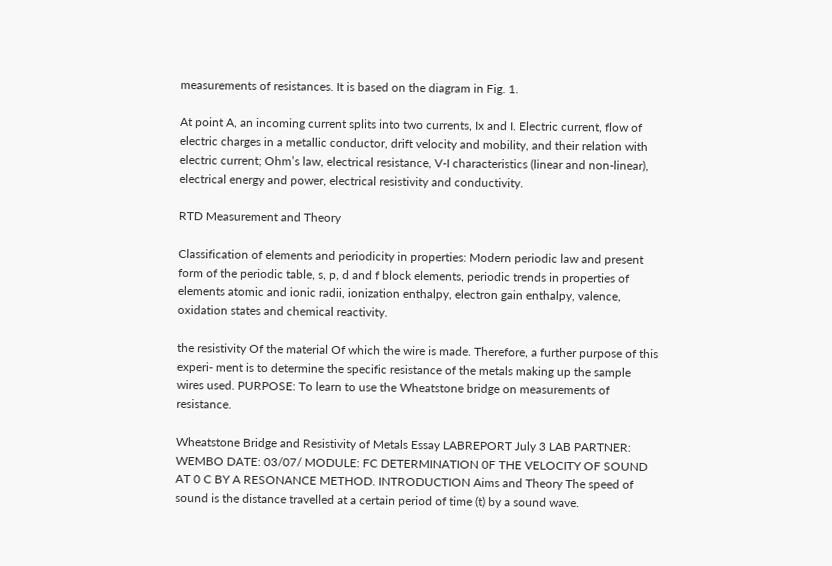measurements of resistances. It is based on the diagram in Fig. 1.

At point A, an incoming current splits into two currents, Ix and I. Electric current, flow of electric charges in a metallic conductor, drift velocity and mobility, and their relation with electric current; Ohm’s law, electrical resistance, V-I characteristics (linear and non-linear), electrical energy and power, electrical resistivity and conductivity.

RTD Measurement and Theory

Classification of elements and periodicity in properties: Modern periodic law and present form of the periodic table, s, p, d and f block elements, periodic trends in properties of elements atomic and ionic radii, ionization enthalpy, electron gain enthalpy, valence, oxidation states and chemical reactivity.

the resistivity Of the material Of which the wire is made. Therefore, a further purpose of this experi- ment is to determine the specific resistance of the metals making up the sample wires used. PURPOSE: To learn to use the Wheatstone bridge on measurements of resistance.

Wheatstone Bridge and Resistivity of Metals Essay LABREPORT July 3 LAB PARTNER: WEMBO DATE: 03/07/ MODULE: FC DETERMINATION 0F THE VELOCITY OF SOUND AT 0 C BY A RESONANCE METHOD. INTRODUCTION Aims and Theory The speed of sound is the distance travelled at a certain period of time (t) by a sound wave.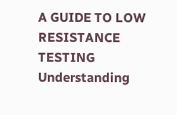A GUIDE TO LOW RESISTANCE TESTING Understanding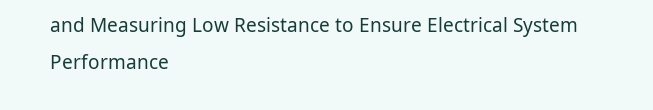and Measuring Low Resistance to Ensure Electrical System Performance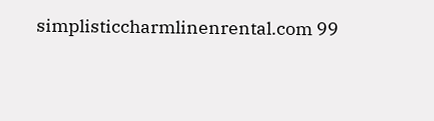simplisticcharmlinenrental.com 99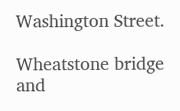Washington Street.

Wheatstone bridge and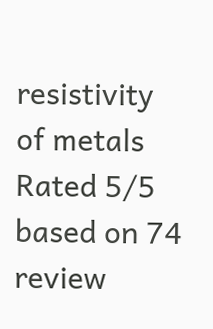resistivity of metals
Rated 5/5 based on 74 review